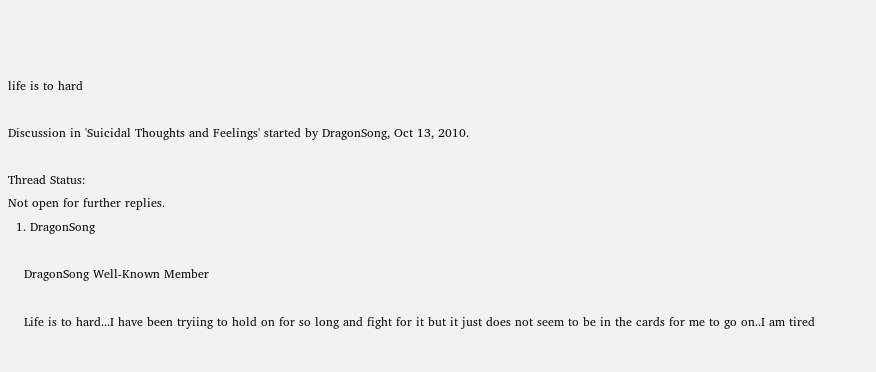life is to hard

Discussion in 'Suicidal Thoughts and Feelings' started by DragonSong, Oct 13, 2010.

Thread Status:
Not open for further replies.
  1. DragonSong

    DragonSong Well-Known Member

    Life is to hard...I have been tryiing to hold on for so long and fight for it but it just does not seem to be in the cards for me to go on..I am tired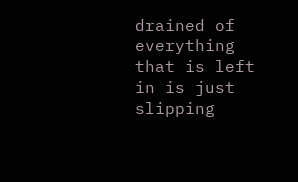drained of everything that is left in is just slipping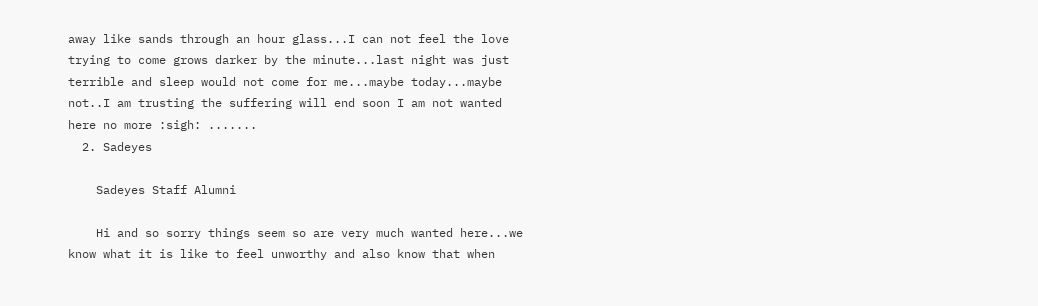away like sands through an hour glass...I can not feel the love trying to come grows darker by the minute...last night was just terrible and sleep would not come for me...maybe today...maybe not..I am trusting the suffering will end soon I am not wanted here no more :sigh: .......
  2. Sadeyes

    Sadeyes Staff Alumni

    Hi and so sorry things seem so are very much wanted here...we know what it is like to feel unworthy and also know that when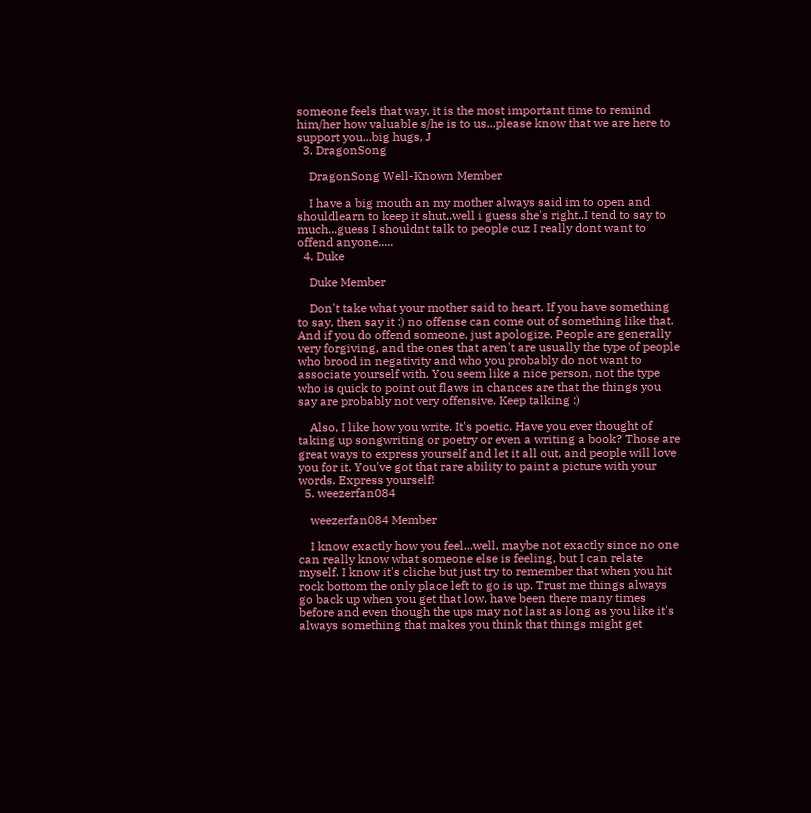someone feels that way, it is the most important time to remind him/her how valuable s/he is to us...please know that we are here to support you...big hugs, J
  3. DragonSong

    DragonSong Well-Known Member

    I have a big mouth an my mother always said im to open and shouldlearn to keep it shut..well i guess she's right..I tend to say to much...guess I shouldnt talk to people cuz I really dont want to offend anyone.....
  4. Duke

    Duke Member

    Don't take what your mother said to heart. If you have something to say, then say it :) no offense can come out of something like that. And if you do offend someone, just apologize. People are generally very forgiving, and the ones that aren't are usually the type of people who brood in negativity and who you probably do not want to associate yourself with. You seem like a nice person, not the type who is quick to point out flaws in chances are that the things you say are probably not very offensive. Keep talking :)

    Also, I like how you write. It's poetic. Have you ever thought of taking up songwriting or poetry or even a writing a book? Those are great ways to express yourself and let it all out, and people will love you for it. You've got that rare ability to paint a picture with your words. Express yourself!
  5. weezerfan084

    weezerfan084 Member

    I know exactly how you feel...well, maybe not exactly since no one can really know what someone else is feeling, but I can relate myself. I know it's cliche but just try to remember that when you hit rock bottom the only place left to go is up. Trust me things always go back up when you get that low. have been there many times before and even though the ups may not last as long as you like it's always something that makes you think that things might get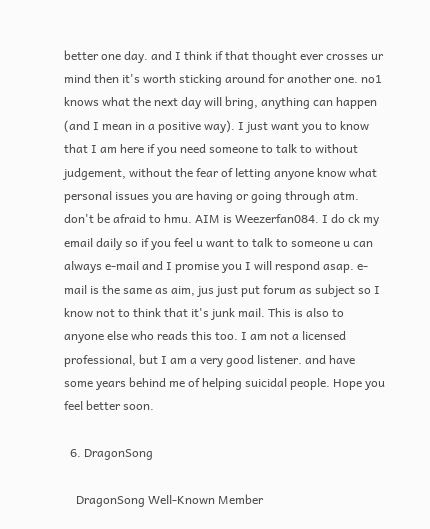better one day. and I think if that thought ever crosses ur mind then it's worth sticking around for another one. no1 knows what the next day will bring, anything can happen (and I mean in a positive way). I just want you to know that I am here if you need someone to talk to without judgement, without the fear of letting anyone know what personal issues you are having or going through atm. don't be afraid to hmu. AIM is Weezerfan084. I do ck my email daily so if you feel u want to talk to someone u can always e-mail and I promise you I will respond asap. e-mail is the same as aim, jus just put forum as subject so I know not to think that it's junk mail. This is also to anyone else who reads this too. I am not a licensed professional, but I am a very good listener. and have some years behind me of helping suicidal people. Hope you feel better soon.

  6. DragonSong

    DragonSong Well-Known Member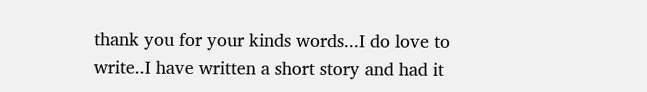thank you for your kinds words...I do love to write..I have written a short story and had it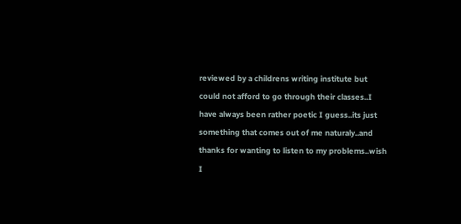reviewed by a childrens writing institute but could not afford to go through their classes..I have always been rather poetic I guess..its just something that comes out of me naturaly..and thanks for wanting to listen to my problems..wish I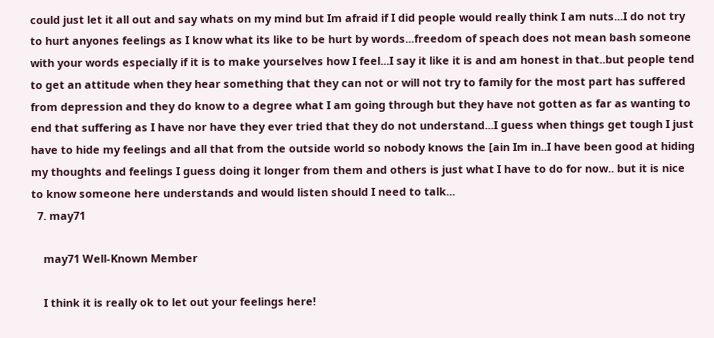could just let it all out and say whats on my mind but Im afraid if I did people would really think I am nuts...I do not try to hurt anyones feelings as I know what its like to be hurt by words...freedom of speach does not mean bash someone with your words especially if it is to make yourselves how I feel...I say it like it is and am honest in that..but people tend to get an attitude when they hear something that they can not or will not try to family for the most part has suffered from depression and they do know to a degree what I am going through but they have not gotten as far as wanting to end that suffering as I have nor have they ever tried that they do not understand...I guess when things get tough I just have to hide my feelings and all that from the outside world so nobody knows the [ain Im in..I have been good at hiding my thoughts and feelings I guess doing it longer from them and others is just what I have to do for now.. but it is nice to know someone here understands and would listen should I need to talk...
  7. may71

    may71 Well-Known Member

    I think it is really ok to let out your feelings here!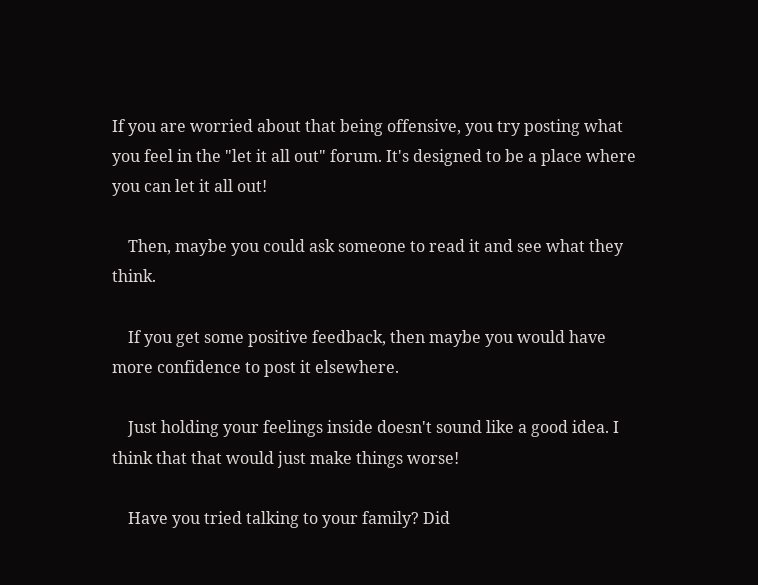If you are worried about that being offensive, you try posting what you feel in the "let it all out" forum. It's designed to be a place where you can let it all out!

    Then, maybe you could ask someone to read it and see what they think.

    If you get some positive feedback, then maybe you would have more confidence to post it elsewhere.

    Just holding your feelings inside doesn't sound like a good idea. I think that that would just make things worse!

    Have you tried talking to your family? Did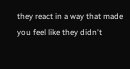they react in a way that made you feel like they didn't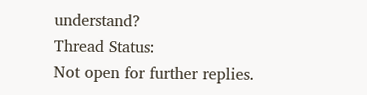understand?
Thread Status:
Not open for further replies.